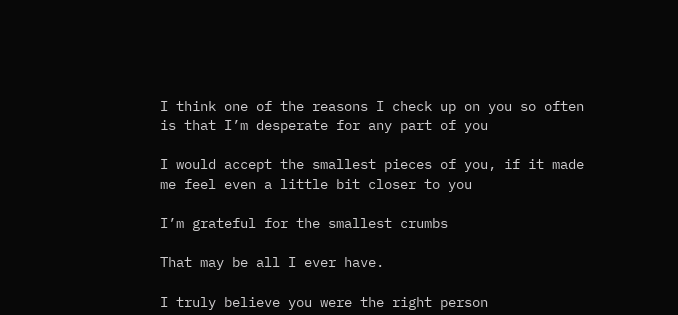I think one of the reasons I check up on you so often is that I’m desperate for any part of you

I would accept the smallest pieces of you, if it made me feel even a little bit closer to you

I’m grateful for the smallest crumbs

That may be all I ever have.

I truly believe you were the right person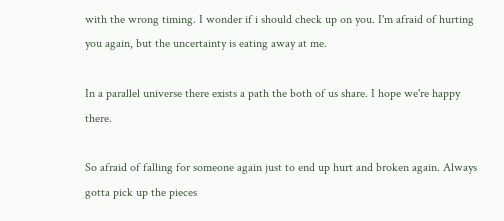with the wrong timing. I wonder if i should check up on you. I'm afraid of hurting you again, but the uncertainty is eating away at me.

In a parallel universe there exists a path the both of us share. I hope we're happy there.

So afraid of falling for someone again just to end up hurt and broken again. Always gotta pick up the pieces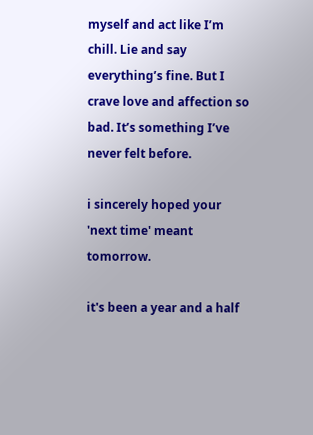myself and act like I’m chill. Lie and say everything’s fine. But I crave love and affection so bad. It’s something I’ve never felt before.

i sincerely hoped your 'next time' meant tomorrow.

it's been a year and a half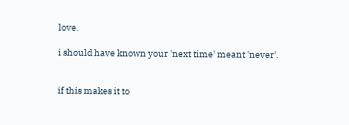love.

i should have known your 'next time' meant 'never'.


if this makes it to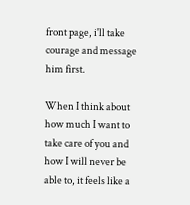front page, i'll take courage and message him first.

When I think about how much I want to take care of you and how I will never be able to, it feels like a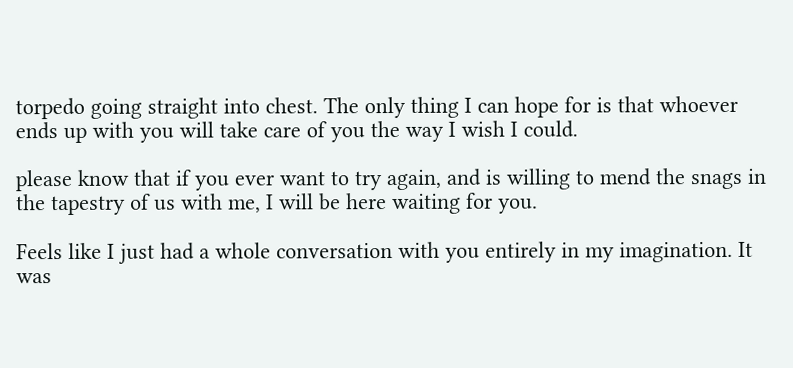torpedo going straight into chest. The only thing I can hope for is that whoever ends up with you will take care of you the way I wish I could.

please know that if you ever want to try again, and is willing to mend the snags in the tapestry of us with me, I will be here waiting for you.

Feels like I just had a whole conversation with you entirely in my imagination. It was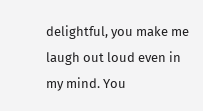delightful, you make me laugh out loud even in my mind. You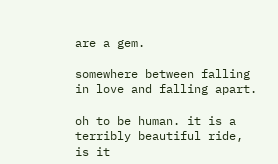are a gem.

somewhere between falling in love and falling apart.

oh to be human. it is a terribly beautiful ride, is it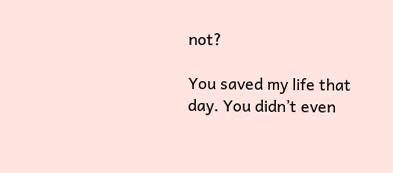not?

You saved my life that day. You didn’t even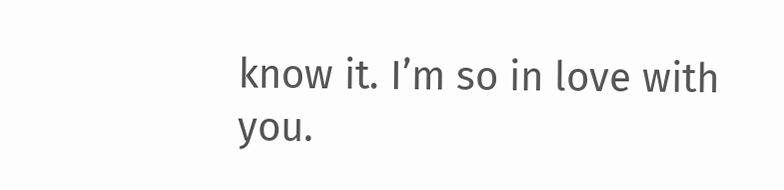know it. I’m so in love with you.